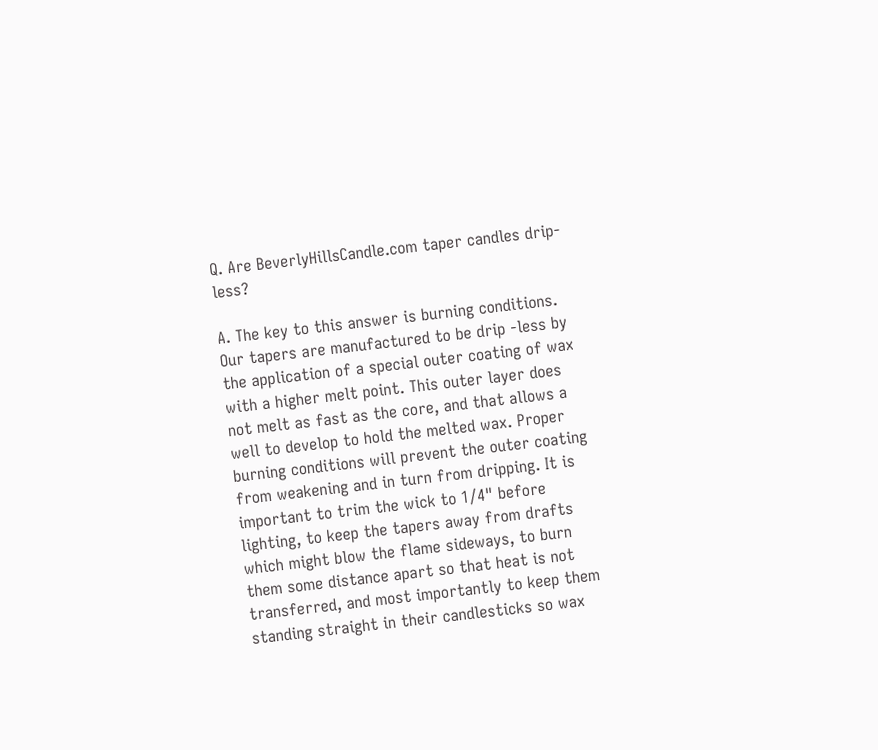Q. Are BeverlyHillsCandle.com taper candles drip-less?

A. The key to this answer is burning conditions. Our tapers are manufactured to be drip -less by the application of a special outer coating of wax with a higher melt point. This outer layer does not melt as fast as the core, and that allows a well to develop to hold the melted wax. Proper burning conditions will prevent the outer coating from weakening and in turn from dripping. It is important to trim the wick to 1/4" before lighting, to keep the tapers away from drafts which might blow the flame sideways, to burn them some distance apart so that heat is not transferred, and most importantly to keep them standing straight in their candlesticks so wax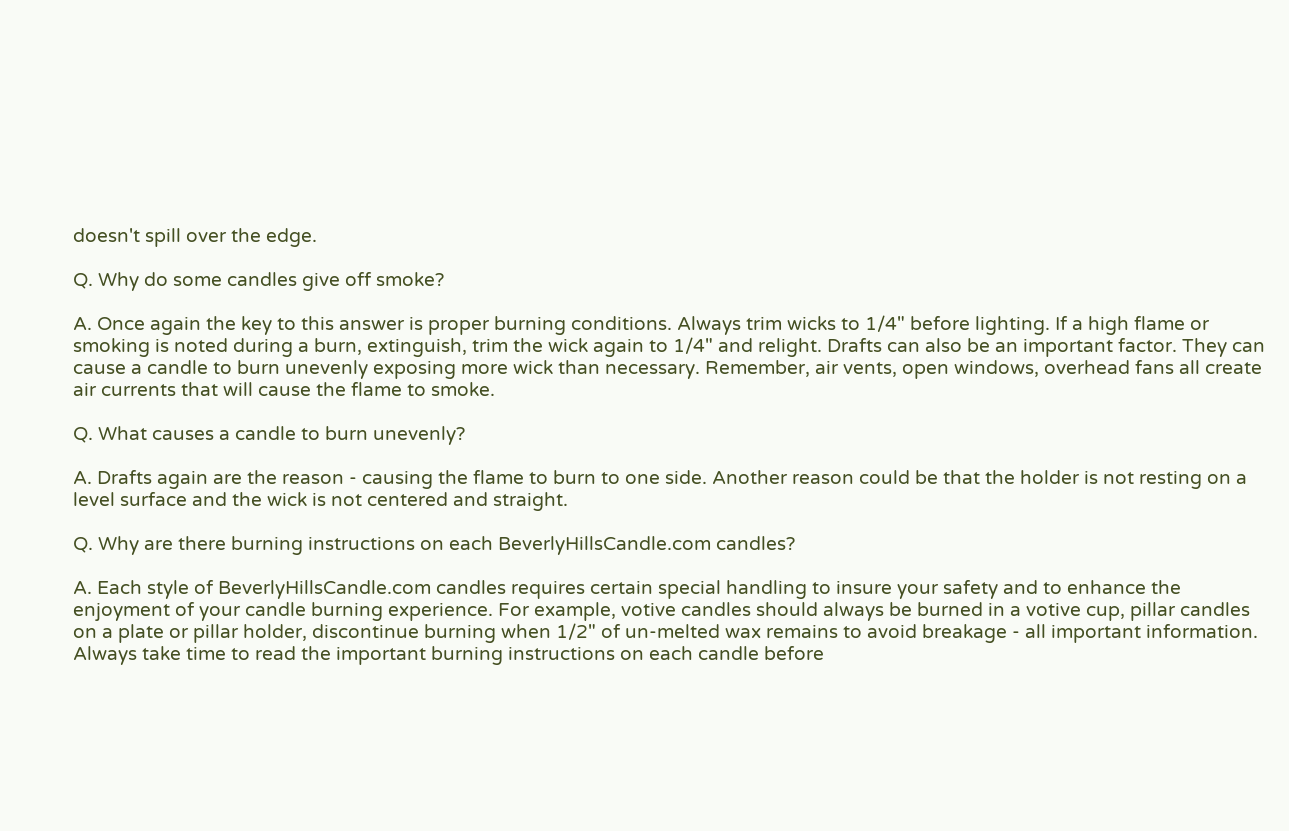doesn't spill over the edge.

Q. Why do some candles give off smoke?

A. Once again the key to this answer is proper burning conditions. Always trim wicks to 1/4" before lighting. If a high flame or smoking is noted during a burn, extinguish, trim the wick again to 1/4" and relight. Drafts can also be an important factor. They can cause a candle to burn unevenly exposing more wick than necessary. Remember, air vents, open windows, overhead fans all create air currents that will cause the flame to smoke.

Q. What causes a candle to burn unevenly?

A. Drafts again are the reason - causing the flame to burn to one side. Another reason could be that the holder is not resting on a level surface and the wick is not centered and straight.

Q. Why are there burning instructions on each BeverlyHillsCandle.com candles?

A. Each style of BeverlyHillsCandle.com candles requires certain special handling to insure your safety and to enhance the enjoyment of your candle burning experience. For example, votive candles should always be burned in a votive cup, pillar candles on a plate or pillar holder, discontinue burning when 1/2" of un-melted wax remains to avoid breakage - all important information. Always take time to read the important burning instructions on each candle before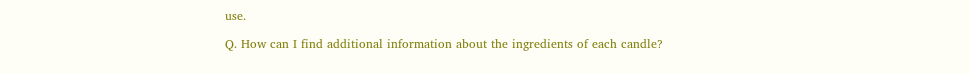use.

Q. How can I find additional information about the ingredients of each candle?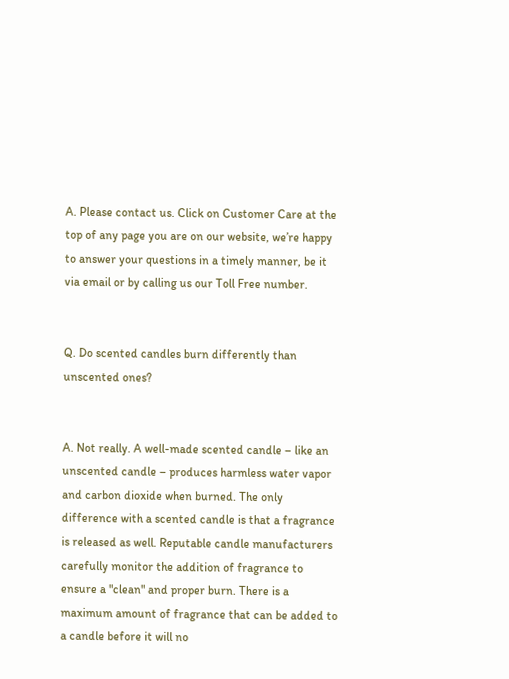A. Please contact us. Click on Customer Care at the top of any page you are on our website, we’re happy to answer your questions in a timely manner, be it via email or by calling us our Toll Free number.


Q. Do scented candles burn differently than unscented ones?


A. Not really. A well-made scented candle – like an unscented candle – produces harmless water vapor and carbon dioxide when burned. The only difference with a scented candle is that a fragrance is released as well. Reputable candle manufacturers carefully monitor the addition of fragrance to ensure a "clean" and proper burn. There is a maximum amount of fragrance that can be added to a candle before it will no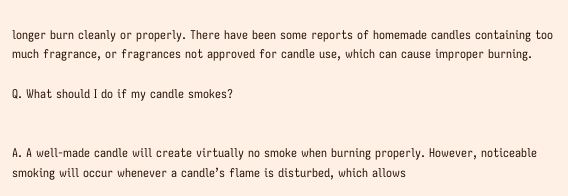longer burn cleanly or properly. There have been some reports of homemade candles containing too much fragrance, or fragrances not approved for candle use, which can cause improper burning.

Q. What should I do if my candle smokes?


A. A well-made candle will create virtually no smoke when burning properly. However, noticeable smoking will occur whenever a candle’s flame is disturbed, which allows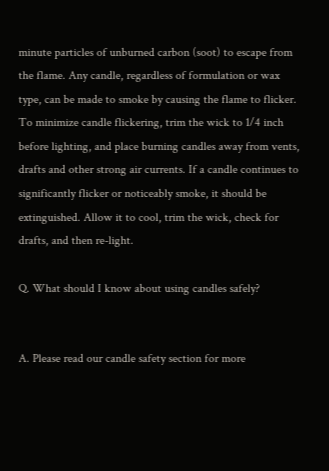minute particles of unburned carbon (soot) to escape from the flame. Any candle, regardless of formulation or wax type, can be made to smoke by causing the flame to flicker. To minimize candle flickering, trim the wick to 1/4 inch before lighting, and place burning candles away from vents, drafts and other strong air currents. If a candle continues to significantly flicker or noticeably smoke, it should be extinguished. Allow it to cool, trim the wick, check for drafts, and then re-light.

Q. What should I know about using candles safely?


A. Please read our candle safety section for more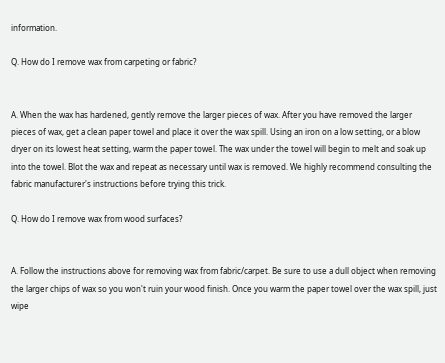information.

Q. How do I remove wax from carpeting or fabric?


A. When the wax has hardened, gently remove the larger pieces of wax. After you have removed the larger pieces of wax, get a clean paper towel and place it over the wax spill. Using an iron on a low setting, or a blow dryer on its lowest heat setting, warm the paper towel. The wax under the towel will begin to melt and soak up into the towel. Blot the wax and repeat as necessary until wax is removed. We highly recommend consulting the fabric manufacturer's instructions before trying this trick.

Q. How do I remove wax from wood surfaces?


A. Follow the instructions above for removing wax from fabric/carpet. Be sure to use a dull object when removing the larger chips of wax so you won't ruin your wood finish. Once you warm the paper towel over the wax spill, just wipe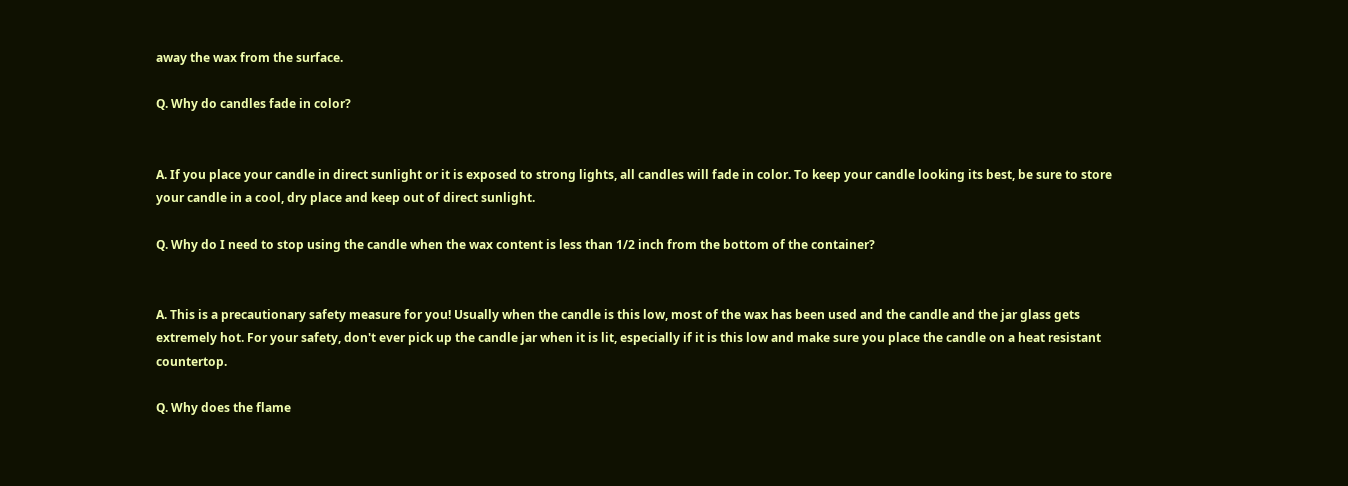away the wax from the surface.

Q. Why do candles fade in color?


A. If you place your candle in direct sunlight or it is exposed to strong lights, all candles will fade in color. To keep your candle looking its best, be sure to store your candle in a cool, dry place and keep out of direct sunlight.

Q. Why do I need to stop using the candle when the wax content is less than 1/2 inch from the bottom of the container?


A. This is a precautionary safety measure for you! Usually when the candle is this low, most of the wax has been used and the candle and the jar glass gets extremely hot. For your safety, don't ever pick up the candle jar when it is lit, especially if it is this low and make sure you place the candle on a heat resistant countertop.

Q. Why does the flame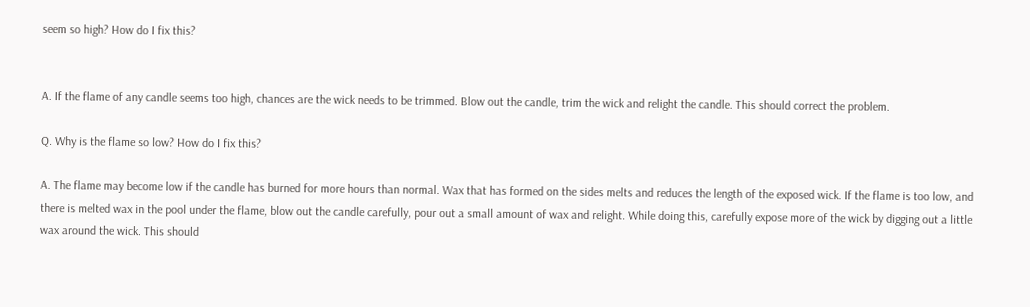seem so high? How do I fix this?


A. If the flame of any candle seems too high, chances are the wick needs to be trimmed. Blow out the candle, trim the wick and relight the candle. This should correct the problem.

Q. Why is the flame so low? How do I fix this?

A. The flame may become low if the candle has burned for more hours than normal. Wax that has formed on the sides melts and reduces the length of the exposed wick. If the flame is too low, and there is melted wax in the pool under the flame, blow out the candle carefully, pour out a small amount of wax and relight. While doing this, carefully expose more of the wick by digging out a little wax around the wick. This should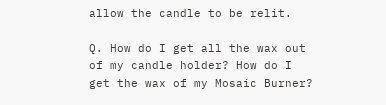allow the candle to be relit.

Q. How do I get all the wax out of my candle holder? How do I get the wax of my Mosaic Burner?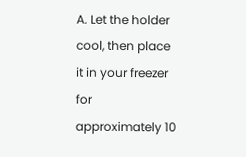A. Let the holder cool, then place it in your freezer for approximately 10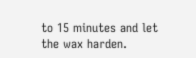to 15 minutes and let the wax harden.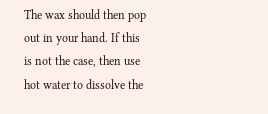The wax should then pop out in your hand. If this is not the case, then use hot water to dissolve the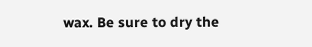wax. Be sure to dry the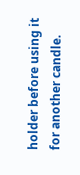holder before using it for another candle.